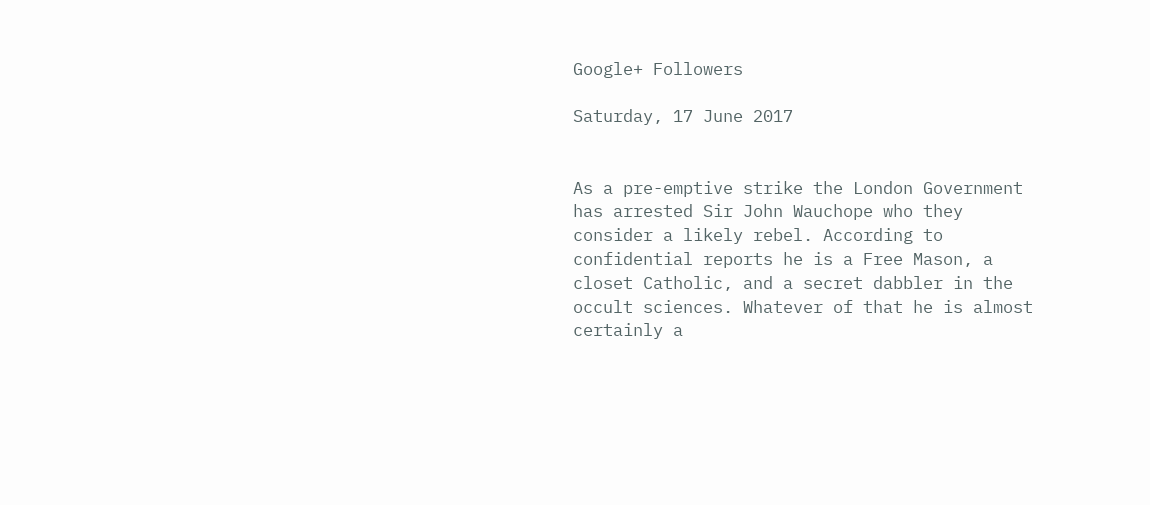Google+ Followers

Saturday, 17 June 2017


As a pre-emptive strike the London Government has arrested Sir John Wauchope who they consider a likely rebel. According to confidential reports he is a Free Mason, a closet Catholic, and a secret dabbler in the occult sciences. Whatever of that he is almost certainly a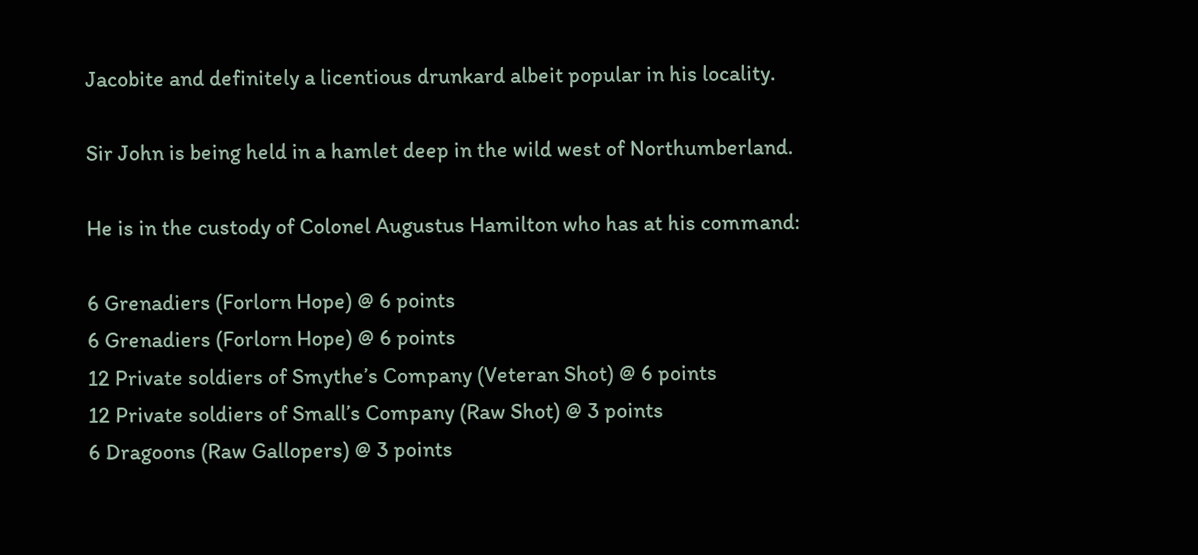Jacobite and definitely a licentious drunkard albeit popular in his locality.

Sir John is being held in a hamlet deep in the wild west of Northumberland.

He is in the custody of Colonel Augustus Hamilton who has at his command:

6 Grenadiers (Forlorn Hope) @ 6 points
6 Grenadiers (Forlorn Hope) @ 6 points
12 Private soldiers of Smythe’s Company (Veteran Shot) @ 6 points
12 Private soldiers of Small’s Company (Raw Shot) @ 3 points
6 Dragoons (Raw Gallopers) @ 3 points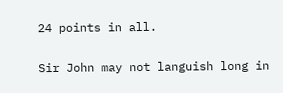24 points in all.

Sir John may not languish long in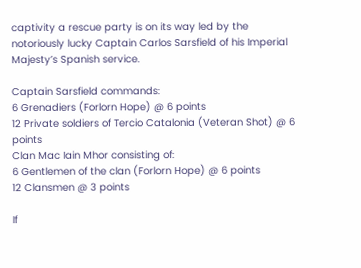captivity a rescue party is on its way led by the notoriously lucky Captain Carlos Sarsfield of his Imperial Majesty’s Spanish service.

Captain Sarsfield commands:
6 Grenadiers (Forlorn Hope) @ 6 points
12 Private soldiers of Tercio Catalonia (Veteran Shot) @ 6 points
Clan Mac Iain Mhor consisting of:
6 Gentlemen of the clan (Forlorn Hope) @ 6 points
12 Clansmen @ 3 points

If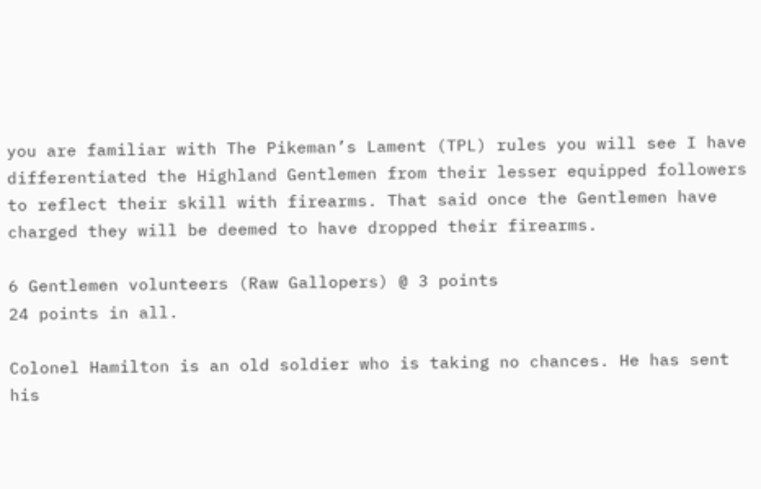you are familiar with The Pikeman’s Lament (TPL) rules you will see I have differentiated the Highland Gentlemen from their lesser equipped followers to reflect their skill with firearms. That said once the Gentlemen have charged they will be deemed to have dropped their firearms.

6 Gentlemen volunteers (Raw Gallopers) @ 3 points
24 points in all.

Colonel Hamilton is an old soldier who is taking no chances. He has sent his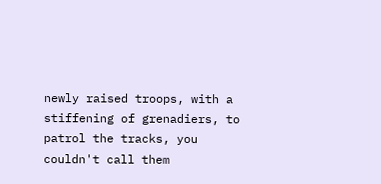newly raised troops, with a stiffening of grenadiers, to patrol the tracks, you couldn't call them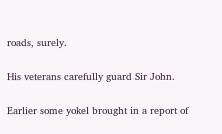roads, surely.

His veterans carefully guard Sir John.

Earlier some yokel brought in a report of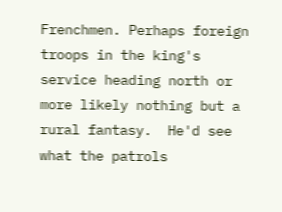Frenchmen. Perhaps foreign troops in the king's service heading north or more likely nothing but a rural fantasy.  He'd see what the patrols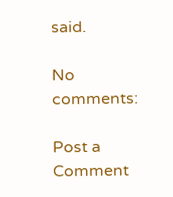said.

No comments:

Post a Comment